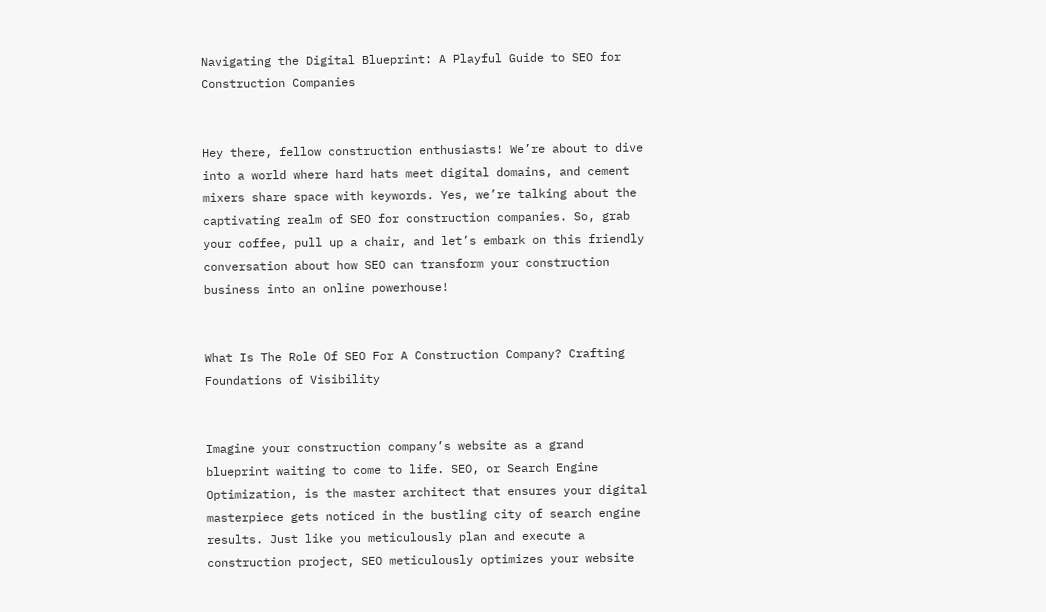Navigating the Digital Blueprint: A Playful Guide to SEO for Construction Companies


Hey there, fellow construction enthusiasts! We’re about to dive into a world where hard hats meet digital domains, and cement mixers share space with keywords. Yes, we’re talking about the captivating realm of SEO for construction companies. So, grab your coffee, pull up a chair, and let’s embark on this friendly conversation about how SEO can transform your construction business into an online powerhouse!


What Is The Role Of SEO For A Construction Company? Crafting Foundations of Visibility


Imagine your construction company’s website as a grand blueprint waiting to come to life. SEO, or Search Engine Optimization, is the master architect that ensures your digital masterpiece gets noticed in the bustling city of search engine results. Just like you meticulously plan and execute a construction project, SEO meticulously optimizes your website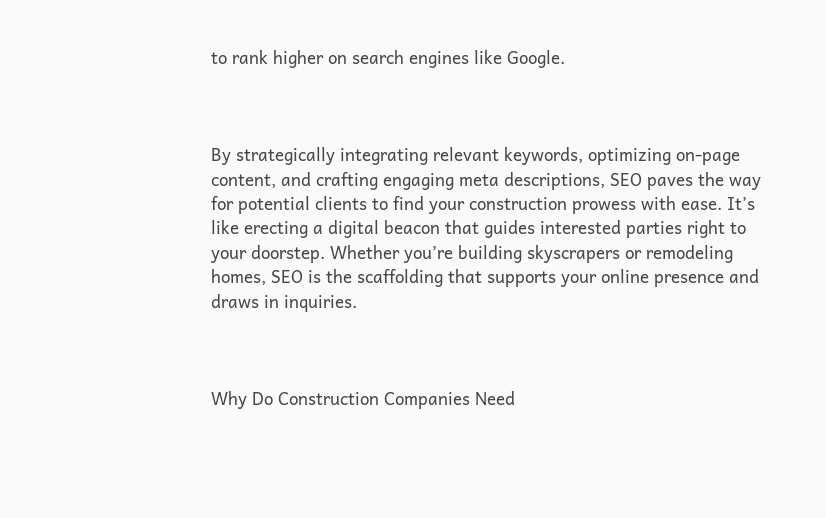to rank higher on search engines like Google.



By strategically integrating relevant keywords, optimizing on-page content, and crafting engaging meta descriptions, SEO paves the way for potential clients to find your construction prowess with ease. It’s like erecting a digital beacon that guides interested parties right to your doorstep. Whether you’re building skyscrapers or remodeling homes, SEO is the scaffolding that supports your online presence and draws in inquiries.



Why Do Construction Companies Need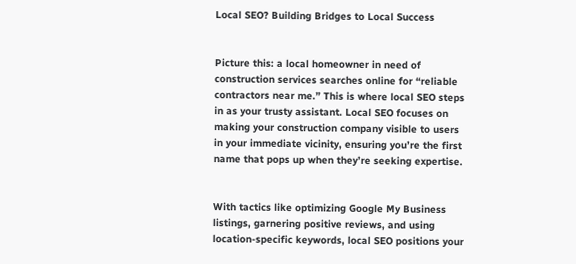Local SEO? Building Bridges to Local Success


Picture this: a local homeowner in need of construction services searches online for “reliable contractors near me.” This is where local SEO steps in as your trusty assistant. Local SEO focuses on making your construction company visible to users in your immediate vicinity, ensuring you’re the first name that pops up when they’re seeking expertise.


With tactics like optimizing Google My Business listings, garnering positive reviews, and using location-specific keywords, local SEO positions your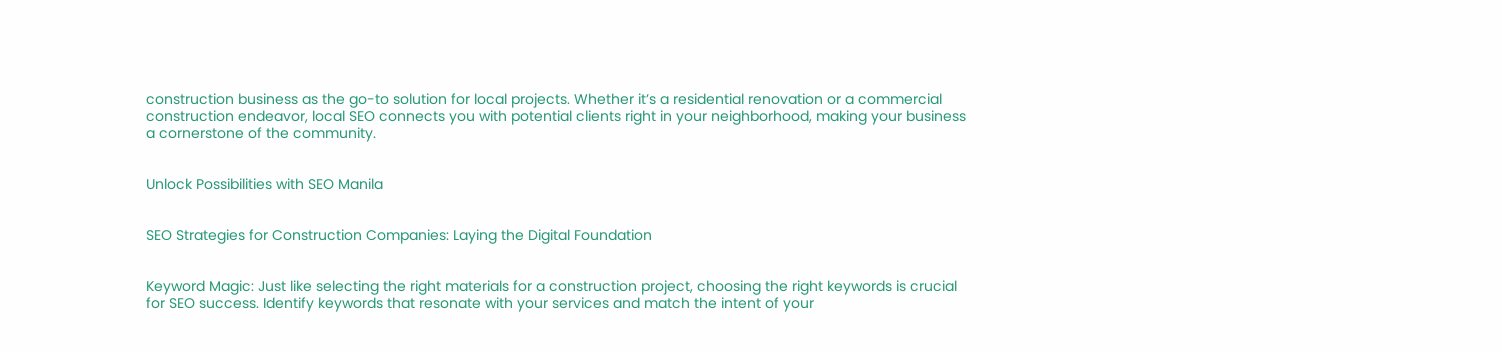construction business as the go-to solution for local projects. Whether it’s a residential renovation or a commercial construction endeavor, local SEO connects you with potential clients right in your neighborhood, making your business a cornerstone of the community.


Unlock Possibilities with SEO Manila


SEO Strategies for Construction Companies: Laying the Digital Foundation


Keyword Magic: Just like selecting the right materials for a construction project, choosing the right keywords is crucial for SEO success. Identify keywords that resonate with your services and match the intent of your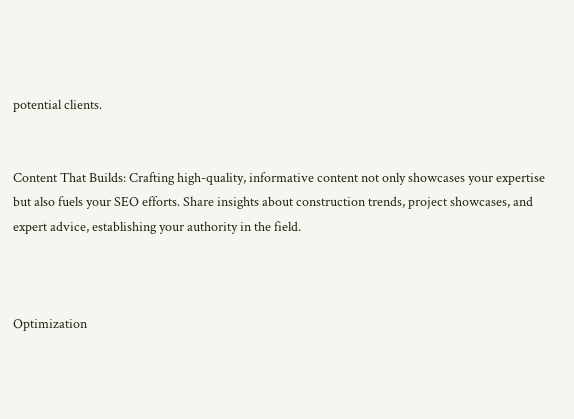potential clients.


Content That Builds: Crafting high-quality, informative content not only showcases your expertise but also fuels your SEO efforts. Share insights about construction trends, project showcases, and expert advice, establishing your authority in the field.



Optimization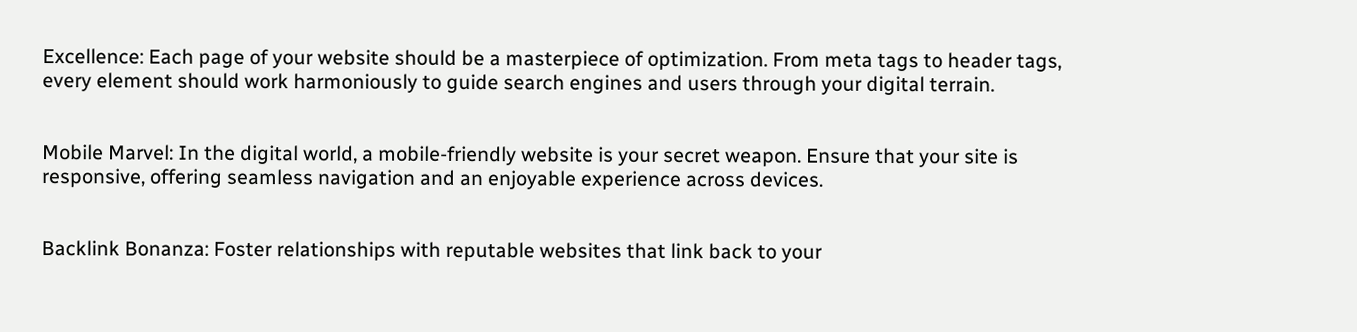Excellence: Each page of your website should be a masterpiece of optimization. From meta tags to header tags, every element should work harmoniously to guide search engines and users through your digital terrain.


Mobile Marvel: In the digital world, a mobile-friendly website is your secret weapon. Ensure that your site is responsive, offering seamless navigation and an enjoyable experience across devices.


Backlink Bonanza: Foster relationships with reputable websites that link back to your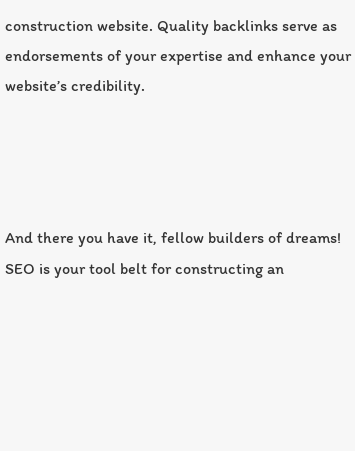construction website. Quality backlinks serve as endorsements of your expertise and enhance your website’s credibility.




And there you have it, fellow builders of dreams! SEO is your tool belt for constructing an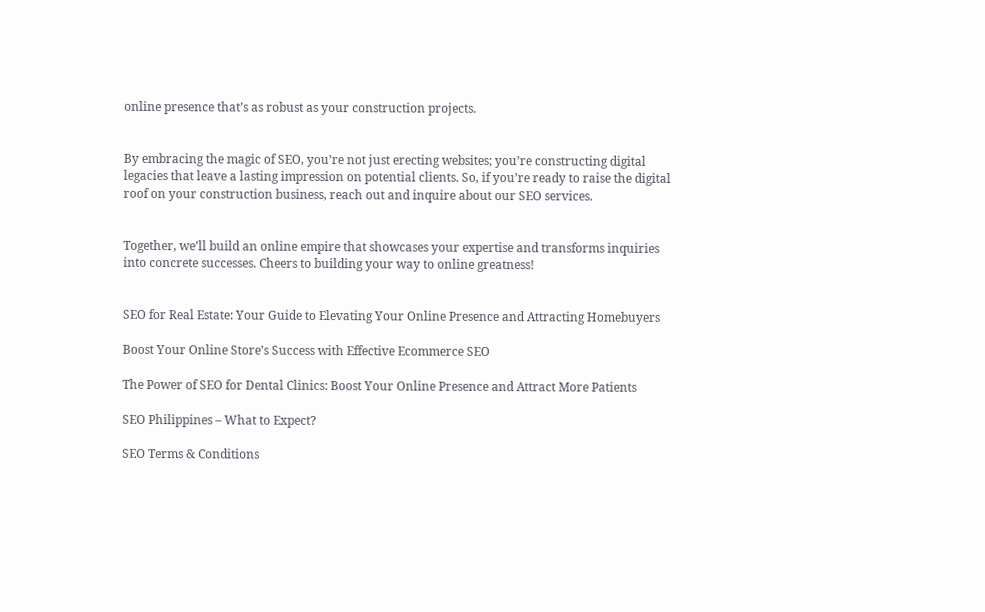online presence that’s as robust as your construction projects.


By embracing the magic of SEO, you’re not just erecting websites; you’re constructing digital legacies that leave a lasting impression on potential clients. So, if you’re ready to raise the digital roof on your construction business, reach out and inquire about our SEO services.


Together, we’ll build an online empire that showcases your expertise and transforms inquiries into concrete successes. Cheers to building your way to online greatness!


SEO for Real Estate: Your Guide to Elevating Your Online Presence and Attracting Homebuyers

Boost Your Online Store’s Success with Effective Ecommerce SEO

The Power of SEO for Dental Clinics: Boost Your Online Presence and Attract More Patients

SEO Philippines – What to Expect?

SEO Terms & Conditions